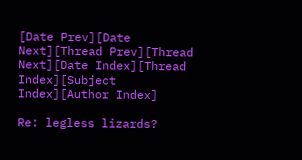[Date Prev][Date Next][Thread Prev][Thread Next][Date Index][Thread Index][Subject Index][Author Index]

Re: legless lizards?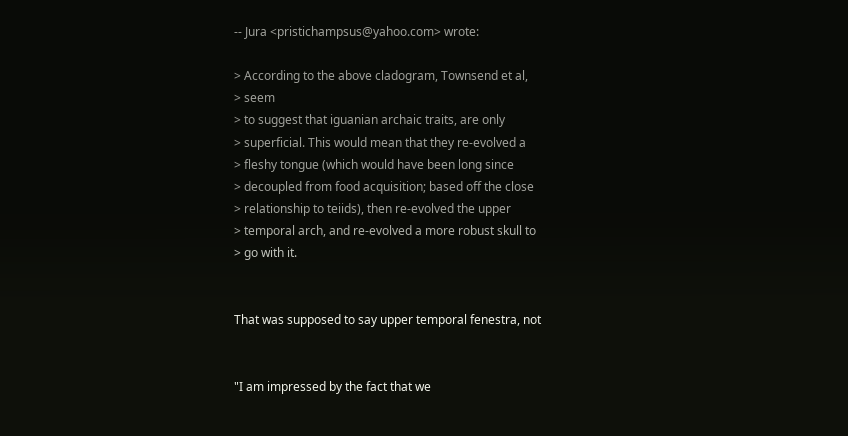-- Jura <pristichampsus@yahoo.com> wrote:

> According to the above cladogram, Townsend et al,
> seem
> to suggest that iguanian archaic traits, are only
> superficial. This would mean that they re-evolved a
> fleshy tongue (which would have been long since
> decoupled from food acquisition; based off the close
> relationship to teiids), then re-evolved the upper
> temporal arch, and re-evolved a more robust skull to
> go with it.


That was supposed to say upper temporal fenestra, not


"I am impressed by the fact that we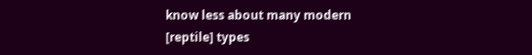know less about many modern [reptile] types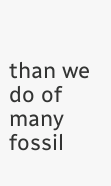than we do of many fossil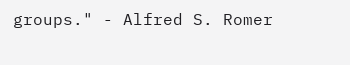groups." - Alfred S. Romer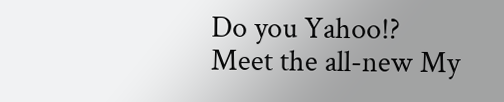Do you Yahoo!?
Meet the all-new My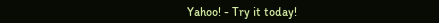Yahoo! - Try it today!